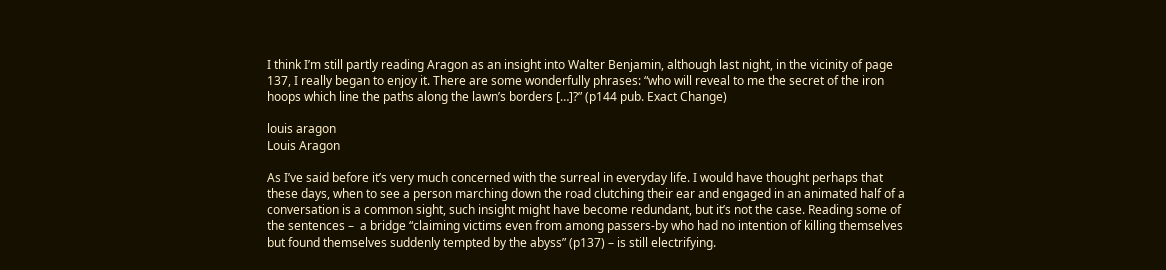I think I’m still partly reading Aragon as an insight into Walter Benjamin, although last night, in the vicinity of page 137, I really began to enjoy it. There are some wonderfully phrases: “who will reveal to me the secret of the iron hoops which line the paths along the lawn’s borders […]?” (p144 pub. Exact Change)

louis aragon
Louis Aragon

As I’ve said before it’s very much concerned with the surreal in everyday life. I would have thought perhaps that these days, when to see a person marching down the road clutching their ear and engaged in an animated half of a conversation is a common sight, such insight might have become redundant, but it’s not the case. Reading some of the sentences –  a bridge “claiming victims even from among passers-by who had no intention of killing themselves but found themselves suddenly tempted by the abyss” (p137) – is still electrifying.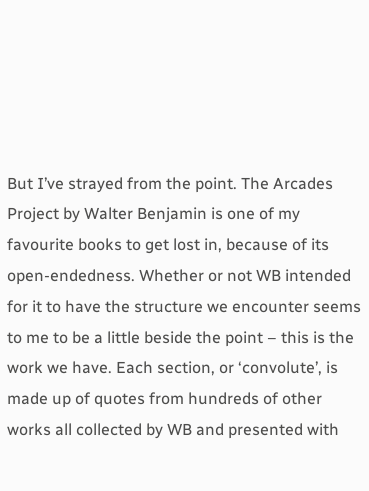But I’ve strayed from the point. The Arcades Project by Walter Benjamin is one of my favourite books to get lost in, because of its open-endedness. Whether or not WB intended for it to have the structure we encounter seems to me to be a little beside the point – this is the work we have. Each section, or ‘convolute’, is made up of quotes from hundreds of other works all collected by WB and presented with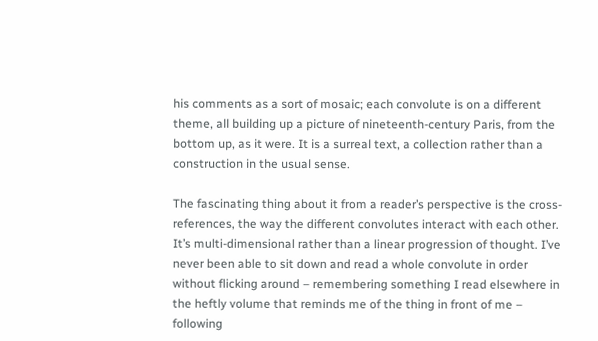his comments as a sort of mosaic; each convolute is on a different theme, all building up a picture of nineteenth-century Paris, from the bottom up, as it were. It is a surreal text, a collection rather than a construction in the usual sense.

The fascinating thing about it from a reader’s perspective is the cross-references, the way the different convolutes interact with each other. It’s multi-dimensional rather than a linear progression of thought. I’ve never been able to sit down and read a whole convolute in order without flicking around – remembering something I read elsewhere in the heftly volume that reminds me of the thing in front of me – following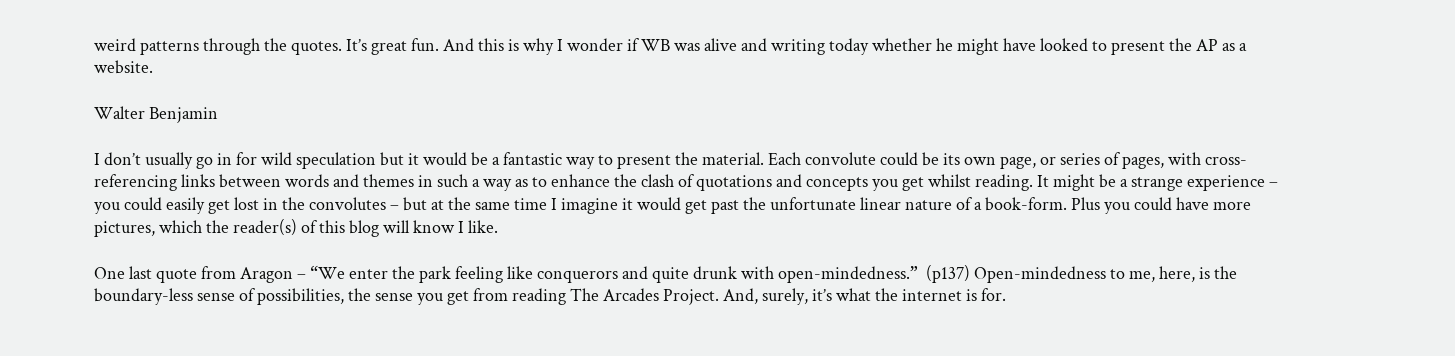weird patterns through the quotes. It’s great fun. And this is why I wonder if WB was alive and writing today whether he might have looked to present the AP as a website.

Walter Benjamin

I don’t usually go in for wild speculation but it would be a fantastic way to present the material. Each convolute could be its own page, or series of pages, with cross-referencing links between words and themes in such a way as to enhance the clash of quotations and concepts you get whilst reading. It might be a strange experience – you could easily get lost in the convolutes – but at the same time I imagine it would get past the unfortunate linear nature of a book-form. Plus you could have more pictures, which the reader(s) of this blog will know I like.

One last quote from Aragon – “We enter the park feeling like conquerors and quite drunk with open-mindedness.”  (p137) Open-mindedness to me, here, is the boundary-less sense of possibilities, the sense you get from reading The Arcades Project. And, surely, it’s what the internet is for.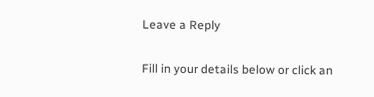Leave a Reply

Fill in your details below or click an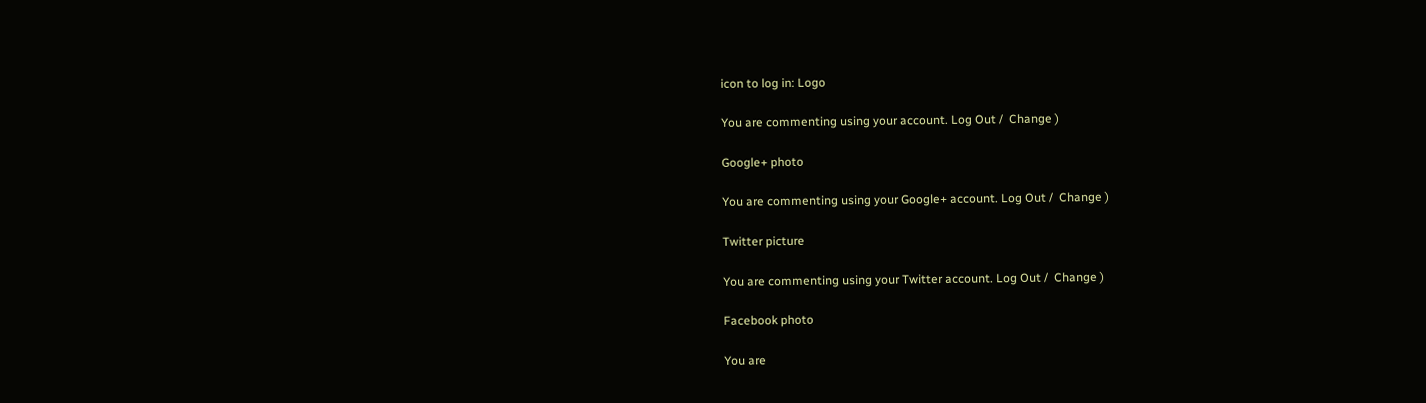icon to log in: Logo

You are commenting using your account. Log Out /  Change )

Google+ photo

You are commenting using your Google+ account. Log Out /  Change )

Twitter picture

You are commenting using your Twitter account. Log Out /  Change )

Facebook photo

You are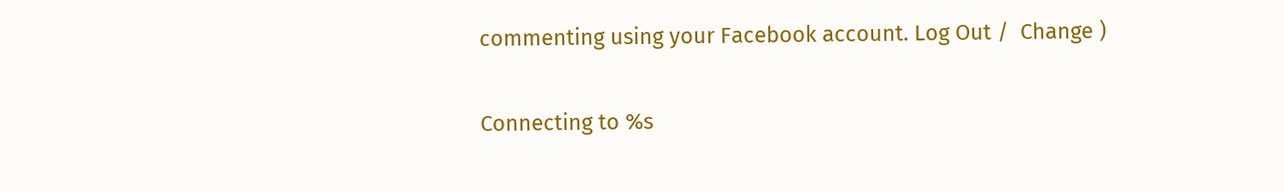commenting using your Facebook account. Log Out /  Change )


Connecting to %s